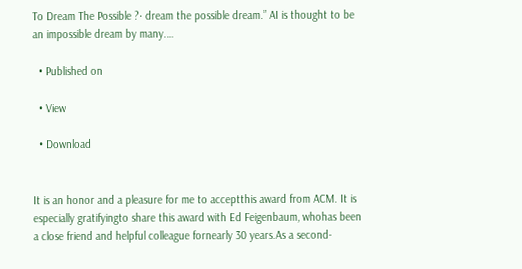To Dream The Possible ?· dream the possible dream.” AI is thought to be an impossible dream by many.…

  • Published on

  • View

  • Download


It is an honor and a pleasure for me to acceptthis award from ACM. It is especially gratifyingto share this award with Ed Feigenbaum, whohas been a close friend and helpful colleague fornearly 30 years.As a second-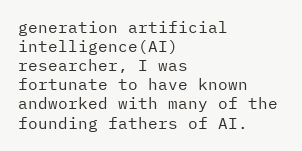generation artificial intelligence(AI) researcher, I was fortunate to have known andworked with many of the founding fathers of AI.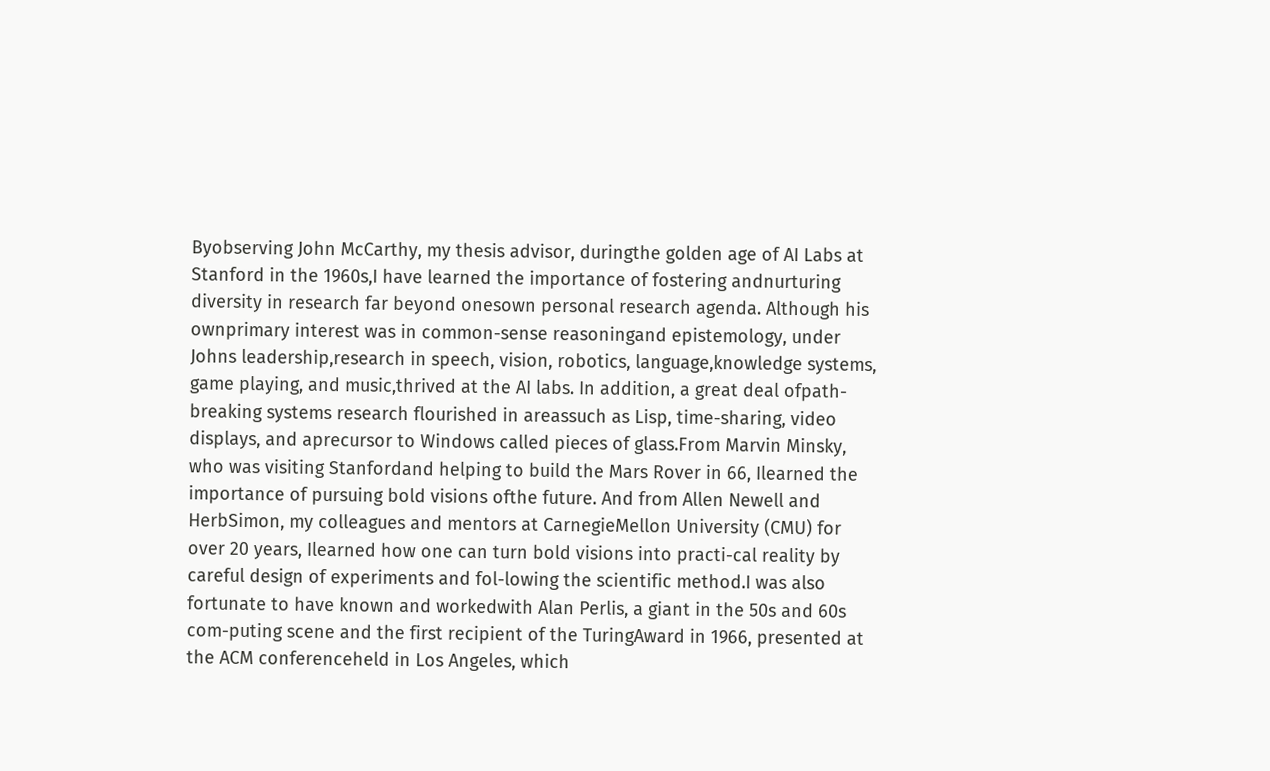Byobserving John McCarthy, my thesis advisor, duringthe golden age of AI Labs at Stanford in the 1960s,I have learned the importance of fostering andnurturing diversity in research far beyond onesown personal research agenda. Although his ownprimary interest was in common-sense reasoningand epistemology, under Johns leadership,research in speech, vision, robotics, language,knowledge systems, game playing, and music,thrived at the AI labs. In addition, a great deal ofpath-breaking systems research flourished in areassuch as Lisp, time-sharing, video displays, and aprecursor to Windows called pieces of glass.From Marvin Minsky, who was visiting Stanfordand helping to build the Mars Rover in 66, Ilearned the importance of pursuing bold visions ofthe future. And from Allen Newell and HerbSimon, my colleagues and mentors at CarnegieMellon University (CMU) for over 20 years, Ilearned how one can turn bold visions into practi-cal reality by careful design of experiments and fol-lowing the scientific method.I was also fortunate to have known and workedwith Alan Perlis, a giant in the 50s and 60s com-puting scene and the first recipient of the TuringAward in 1966, presented at the ACM conferenceheld in Los Angeles, which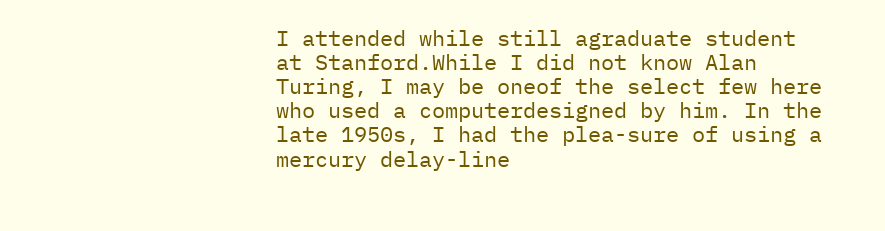I attended while still agraduate student at Stanford.While I did not know Alan Turing, I may be oneof the select few here who used a computerdesigned by him. In the late 1950s, I had the plea-sure of using a mercury delay-line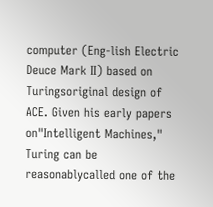computer (Eng-lish Electric Deuce Mark II) based on Turingsoriginal design of ACE. Given his early papers on"Intelligent Machines," Turing can be reasonablycalled one of the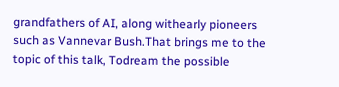grandfathers of AI, along withearly pioneers such as Vannevar Bush.That brings me to the topic of this talk, Todream the possible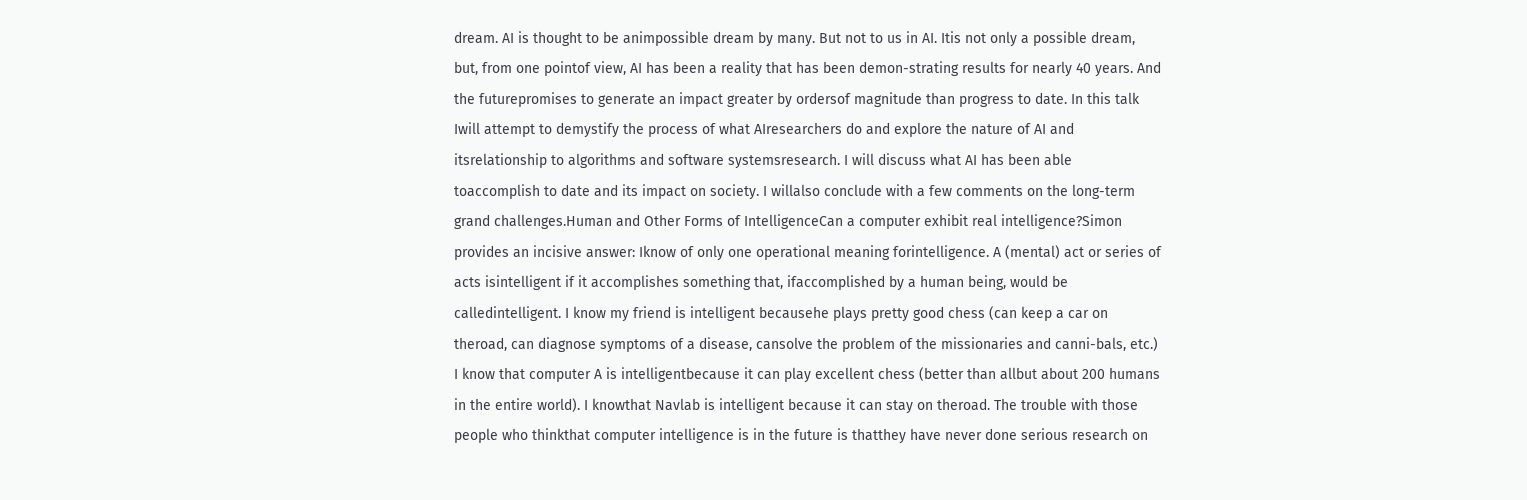dream. AI is thought to be animpossible dream by many. But not to us in AI. Itis not only a possible dream, but, from one pointof view, AI has been a reality that has been demon-strating results for nearly 40 years. And the futurepromises to generate an impact greater by ordersof magnitude than progress to date. In this talk Iwill attempt to demystify the process of what AIresearchers do and explore the nature of AI and itsrelationship to algorithms and software systemsresearch. I will discuss what AI has been able toaccomplish to date and its impact on society. I willalso conclude with a few comments on the long-term grand challenges.Human and Other Forms of IntelligenceCan a computer exhibit real intelligence?Simon provides an incisive answer: Iknow of only one operational meaning forintelligence. A (mental) act or series of acts isintelligent if it accomplishes something that, ifaccomplished by a human being, would be calledintelligent. I know my friend is intelligent becausehe plays pretty good chess (can keep a car on theroad, can diagnose symptoms of a disease, cansolve the problem of the missionaries and canni-bals, etc.) I know that computer A is intelligentbecause it can play excellent chess (better than allbut about 200 humans in the entire world). I knowthat Navlab is intelligent because it can stay on theroad. The trouble with those people who thinkthat computer intelligence is in the future is thatthey have never done serious research on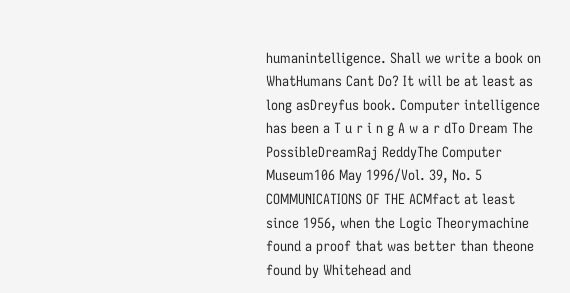humanintelligence. Shall we write a book on WhatHumans Cant Do? It will be at least as long asDreyfus book. Computer intelligence has been a T u r i n g A w a r dTo Dream The PossibleDreamRaj ReddyThe Computer Museum106 May 1996/Vol. 39, No. 5 COMMUNICATIONS OF THE ACMfact at least since 1956, when the Logic Theorymachine found a proof that was better than theone found by Whitehead and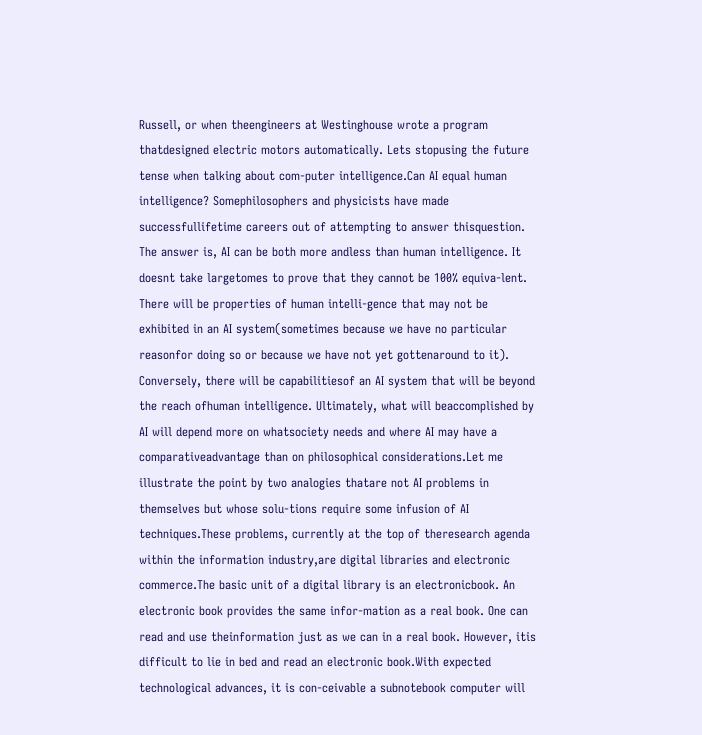Russell, or when theengineers at Westinghouse wrote a program thatdesigned electric motors automatically. Lets stopusing the future tense when talking about com-puter intelligence.Can AI equal human intelligence? Somephilosophers and physicists have made successfullifetime careers out of attempting to answer thisquestion. The answer is, AI can be both more andless than human intelligence. It doesnt take largetomes to prove that they cannot be 100% equiva-lent. There will be properties of human intelli-gence that may not be exhibited in an AI system(sometimes because we have no particular reasonfor doing so or because we have not yet gottenaround to it). Conversely, there will be capabilitiesof an AI system that will be beyond the reach ofhuman intelligence. Ultimately, what will beaccomplished by AI will depend more on whatsociety needs and where AI may have a comparativeadvantage than on philosophical considerations.Let me illustrate the point by two analogies thatare not AI problems in themselves but whose solu-tions require some infusion of AI techniques.These problems, currently at the top of theresearch agenda within the information industry,are digital libraries and electronic commerce.The basic unit of a digital library is an electronicbook. An electronic book provides the same infor-mation as a real book. One can read and use theinformation just as we can in a real book. However, itis difficult to lie in bed and read an electronic book.With expected technological advances, it is con-ceivable a subnotebook computer will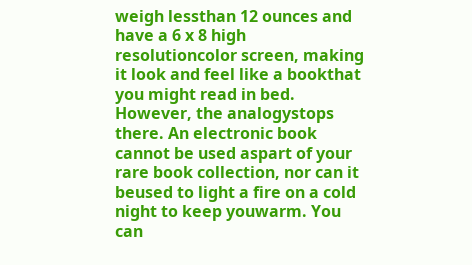weigh lessthan 12 ounces and have a 6 x 8 high resolutioncolor screen, making it look and feel like a bookthat you might read in bed. However, the analogystops there. An electronic book cannot be used aspart of your rare book collection, nor can it beused to light a fire on a cold night to keep youwarm. You can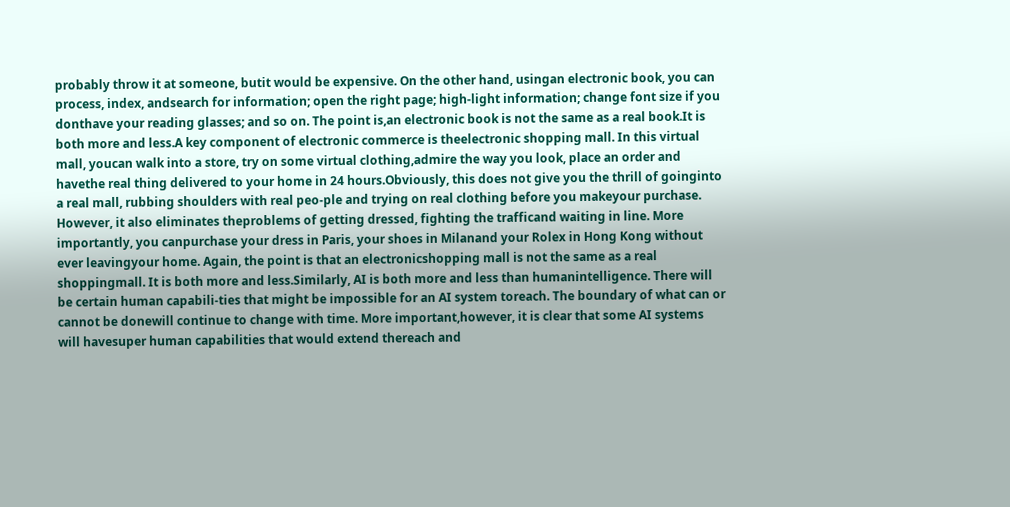probably throw it at someone, butit would be expensive. On the other hand, usingan electronic book, you can process, index, andsearch for information; open the right page; high-light information; change font size if you donthave your reading glasses; and so on. The point is,an electronic book is not the same as a real book.It is both more and less.A key component of electronic commerce is theelectronic shopping mall. In this virtual mall, youcan walk into a store, try on some virtual clothing,admire the way you look, place an order and havethe real thing delivered to your home in 24 hours.Obviously, this does not give you the thrill of goinginto a real mall, rubbing shoulders with real peo-ple and trying on real clothing before you makeyour purchase. However, it also eliminates theproblems of getting dressed, fighting the trafficand waiting in line. More importantly, you canpurchase your dress in Paris, your shoes in Milanand your Rolex in Hong Kong without ever leavingyour home. Again, the point is that an electronicshopping mall is not the same as a real shoppingmall. It is both more and less.Similarly, AI is both more and less than humanintelligence. There will be certain human capabili-ties that might be impossible for an AI system toreach. The boundary of what can or cannot be donewill continue to change with time. More important,however, it is clear that some AI systems will havesuper human capabilities that would extend thereach and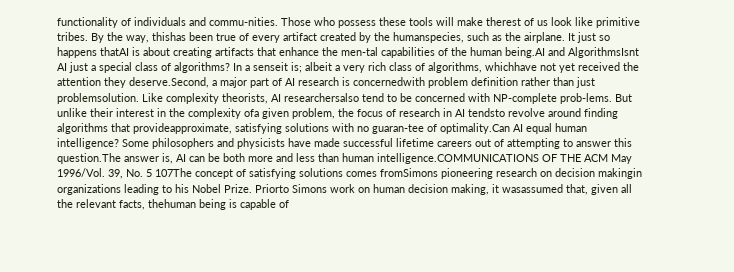functionality of individuals and commu-nities. Those who possess these tools will make therest of us look like primitive tribes. By the way, thishas been true of every artifact created by the humanspecies, such as the airplane. It just so happens thatAI is about creating artifacts that enhance the men-tal capabilities of the human being.AI and AlgorithmsIsnt AI just a special class of algorithms? In a senseit is; albeit a very rich class of algorithms, whichhave not yet received the attention they deserve.Second, a major part of AI research is concernedwith problem definition rather than just problemsolution. Like complexity theorists, AI researchersalso tend to be concerned with NP-complete prob-lems. But unlike their interest in the complexity ofa given problem, the focus of research in AI tendsto revolve around finding algorithms that provideapproximate, satisfying solutions with no guaran-tee of optimality.Can AI equal human intelligence? Some philosophers and physicists have made successful lifetime careers out of attempting to answer this question.The answer is, AI can be both more and less than human intelligence.COMMUNICATIONS OF THE ACM May 1996/Vol. 39, No. 5 107The concept of satisfying solutions comes fromSimons pioneering research on decision makingin organizations leading to his Nobel Prize. Priorto Simons work on human decision making, it wasassumed that, given all the relevant facts, thehuman being is capable of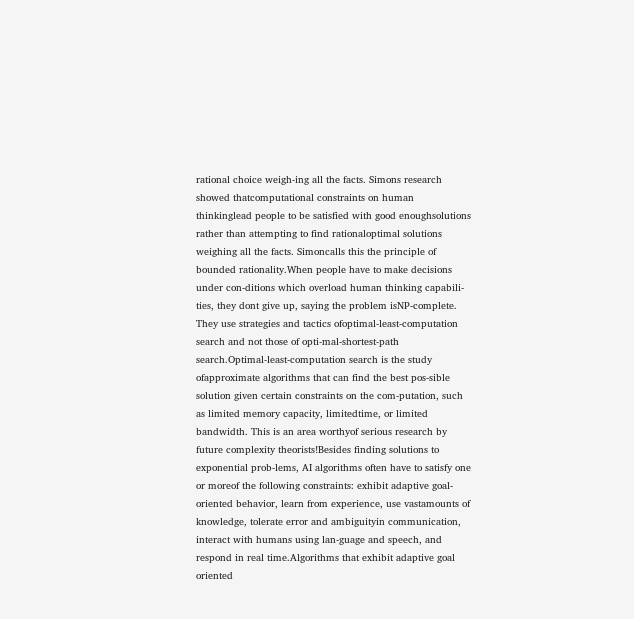rational choice weigh-ing all the facts. Simons research showed thatcomputational constraints on human thinkinglead people to be satisfied with good enoughsolutions rather than attempting to find rationaloptimal solutions weighing all the facts. Simoncalls this the principle of bounded rationality.When people have to make decisions under con-ditions which overload human thinking capabili-ties, they dont give up, saying the problem isNP-complete. They use strategies and tactics ofoptimal-least-computation search and not those of opti-mal-shortest-path search.Optimal-least-computation search is the study ofapproximate algorithms that can find the best pos-sible solution given certain constraints on the com-putation, such as limited memory capacity, limitedtime, or limited bandwidth. This is an area worthyof serious research by future complexity theorists!Besides finding solutions to exponential prob-lems, AI algorithms often have to satisfy one or moreof the following constraints: exhibit adaptive goal-oriented behavior, learn from experience, use vastamounts of knowledge, tolerate error and ambiguityin communication, interact with humans using lan-guage and speech, and respond in real time.Algorithms that exhibit adaptive goal oriented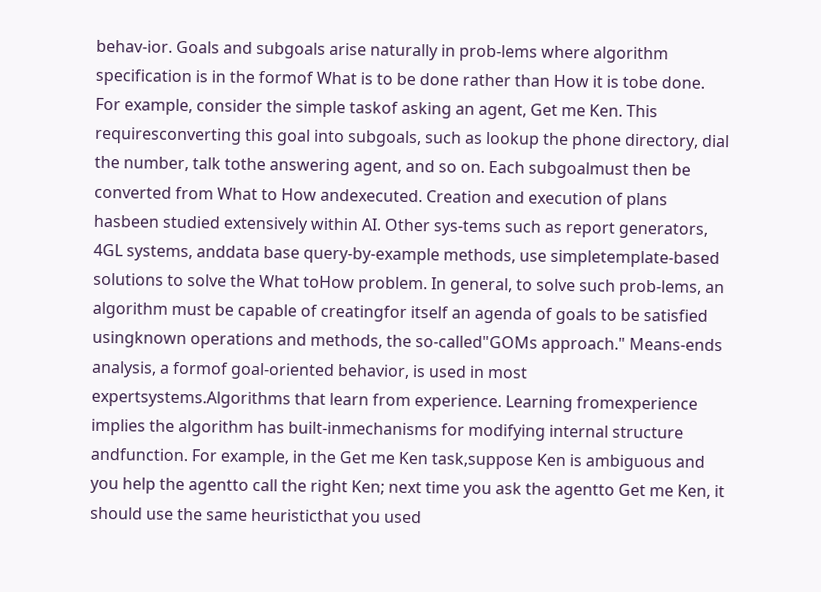behav-ior. Goals and subgoals arise naturally in prob-lems where algorithm specification is in the formof What is to be done rather than How it is tobe done. For example, consider the simple taskof asking an agent, Get me Ken. This requiresconverting this goal into subgoals, such as lookup the phone directory, dial the number, talk tothe answering agent, and so on. Each subgoalmust then be converted from What to How andexecuted. Creation and execution of plans hasbeen studied extensively within AI. Other sys-tems such as report generators, 4GL systems, anddata base query-by-example methods, use simpletemplate-based solutions to solve the What toHow problem. In general, to solve such prob-lems, an algorithm must be capable of creatingfor itself an agenda of goals to be satisfied usingknown operations and methods, the so-called"GOMs approach." Means-ends analysis, a formof goal-oriented behavior, is used in most expertsystems.Algorithms that learn from experience. Learning fromexperience implies the algorithm has built-inmechanisms for modifying internal structure andfunction. For example, in the Get me Ken task,suppose Ken is ambiguous and you help the agentto call the right Ken; next time you ask the agentto Get me Ken, it should use the same heuristicthat you used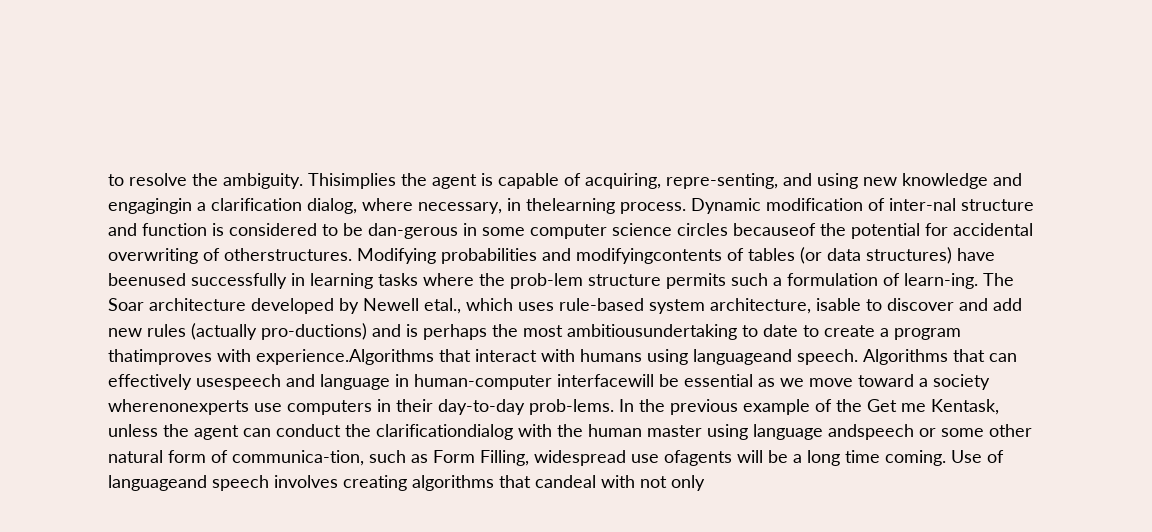to resolve the ambiguity. Thisimplies the agent is capable of acquiring, repre-senting, and using new knowledge and engagingin a clarification dialog, where necessary, in thelearning process. Dynamic modification of inter-nal structure and function is considered to be dan-gerous in some computer science circles becauseof the potential for accidental overwriting of otherstructures. Modifying probabilities and modifyingcontents of tables (or data structures) have beenused successfully in learning tasks where the prob-lem structure permits such a formulation of learn-ing. The Soar architecture developed by Newell etal., which uses rule-based system architecture, isable to discover and add new rules (actually pro-ductions) and is perhaps the most ambitiousundertaking to date to create a program thatimproves with experience.Algorithms that interact with humans using languageand speech. Algorithms that can effectively usespeech and language in human-computer interfacewill be essential as we move toward a society wherenonexperts use computers in their day-to-day prob-lems. In the previous example of the Get me Kentask, unless the agent can conduct the clarificationdialog with the human master using language andspeech or some other natural form of communica-tion, such as Form Filling, widespread use ofagents will be a long time coming. Use of languageand speech involves creating algorithms that candeal with not only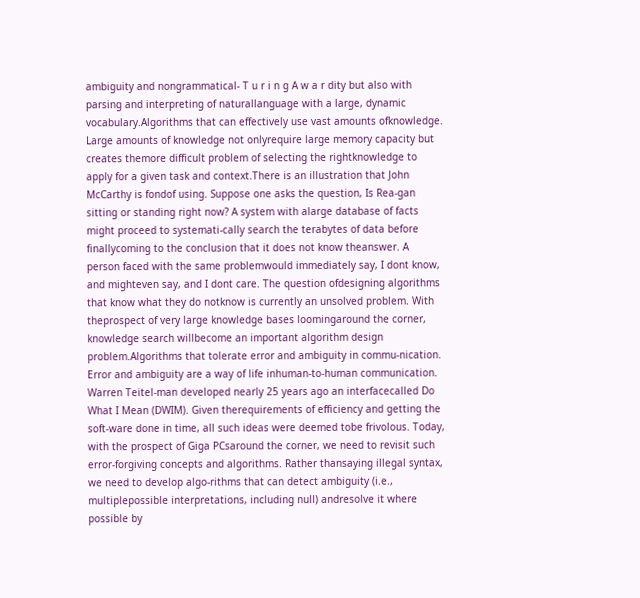ambiguity and nongrammatical- T u r i n g A w a r dity but also with parsing and interpreting of naturallanguage with a large, dynamic vocabulary.Algorithms that can effectively use vast amounts ofknowledge. Large amounts of knowledge not onlyrequire large memory capacity but creates themore difficult problem of selecting the rightknowledge to apply for a given task and context.There is an illustration that John McCarthy is fondof using. Suppose one asks the question, Is Rea-gan sitting or standing right now? A system with alarge database of facts might proceed to systemati-cally search the terabytes of data before finallycoming to the conclusion that it does not know theanswer. A person faced with the same problemwould immediately say, I dont know, and mighteven say, and I dont care. The question ofdesigning algorithms that know what they do notknow is currently an unsolved problem. With theprospect of very large knowledge bases loomingaround the corner, knowledge search willbecome an important algorithm design problem.Algorithms that tolerate error and ambiguity in commu-nication. Error and ambiguity are a way of life inhuman-to-human communication. Warren Teitel-man developed nearly 25 years ago an interfacecalled Do What I Mean (DWIM). Given therequirements of efficiency and getting the soft-ware done in time, all such ideas were deemed tobe frivolous. Today, with the prospect of Giga PCsaround the corner, we need to revisit such error-forgiving concepts and algorithms. Rather thansaying illegal syntax, we need to develop algo-rithms that can detect ambiguity (i.e., multiplepossible interpretations, including null) andresolve it where possible by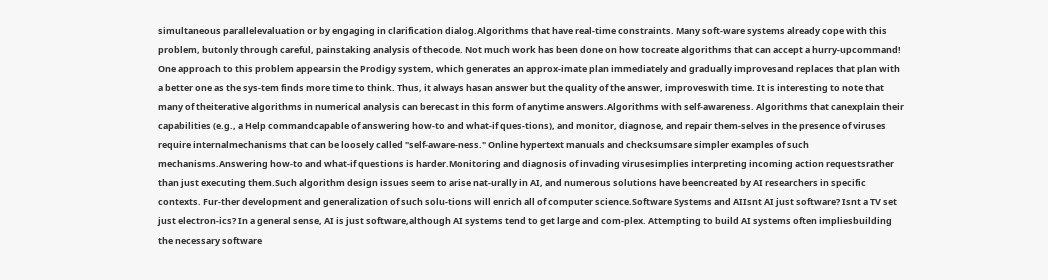simultaneous parallelevaluation or by engaging in clarification dialog.Algorithms that have real-time constraints. Many soft-ware systems already cope with this problem, butonly through careful, painstaking analysis of thecode. Not much work has been done on how tocreate algorithms that can accept a hurry-upcommand! One approach to this problem appearsin the Prodigy system, which generates an approx-imate plan immediately and gradually improvesand replaces that plan with a better one as the sys-tem finds more time to think. Thus, it always hasan answer but the quality of the answer, improveswith time. It is interesting to note that many of theiterative algorithms in numerical analysis can berecast in this form of anytime answers.Algorithms with self-awareness. Algorithms that canexplain their capabilities (e.g., a Help commandcapable of answering how-to and what-if ques-tions), and monitor, diagnose, and repair them-selves in the presence of viruses require internalmechanisms that can be loosely called "self-aware-ness." Online hypertext manuals and checksumsare simpler examples of such mechanisms.Answering how-to and what-if questions is harder.Monitoring and diagnosis of invading virusesimplies interpreting incoming action requestsrather than just executing them.Such algorithm design issues seem to arise nat-urally in AI, and numerous solutions have beencreated by AI researchers in specific contexts. Fur-ther development and generalization of such solu-tions will enrich all of computer science.Software Systems and AIIsnt AI just software? Isnt a TV set just electron-ics? In a general sense, AI is just software,although AI systems tend to get large and com-plex. Attempting to build AI systems often impliesbuilding the necessary software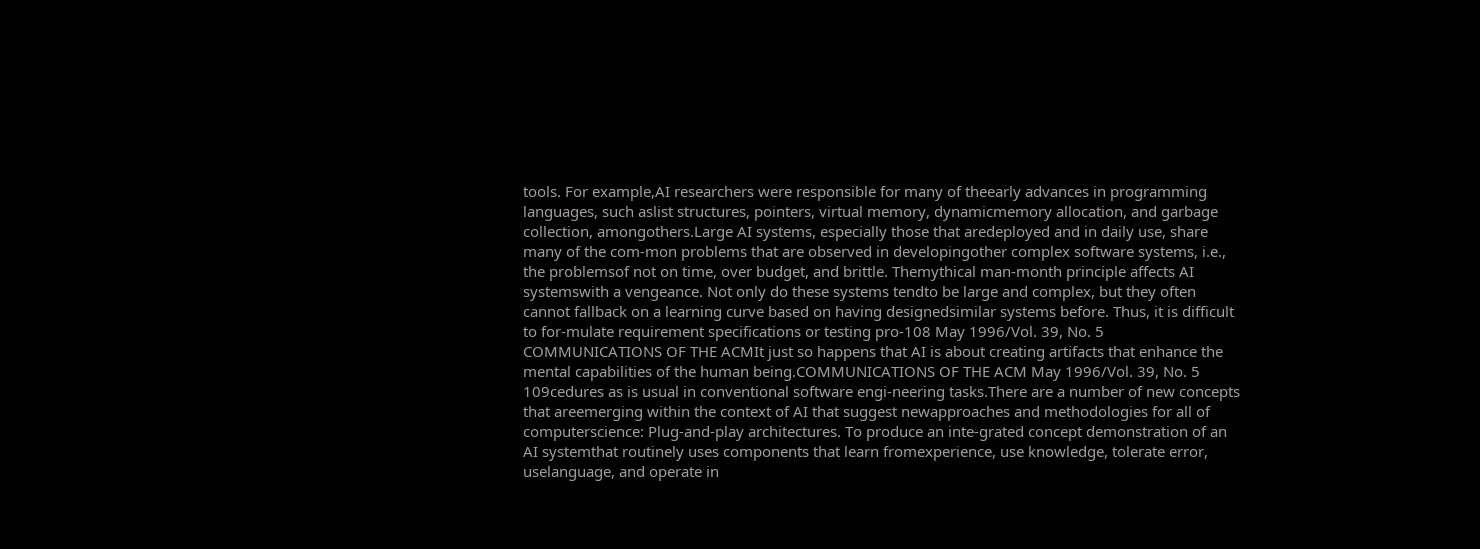tools. For example,AI researchers were responsible for many of theearly advances in programming languages, such aslist structures, pointers, virtual memory, dynamicmemory allocation, and garbage collection, amongothers.Large AI systems, especially those that aredeployed and in daily use, share many of the com-mon problems that are observed in developingother complex software systems, i.e., the problemsof not on time, over budget, and brittle. Themythical man-month principle affects AI systemswith a vengeance. Not only do these systems tendto be large and complex, but they often cannot fallback on a learning curve based on having designedsimilar systems before. Thus, it is difficult to for-mulate requirement specifications or testing pro-108 May 1996/Vol. 39, No. 5 COMMUNICATIONS OF THE ACMIt just so happens that AI is about creating artifacts that enhance the mental capabilities of the human being.COMMUNICATIONS OF THE ACM May 1996/Vol. 39, No. 5 109cedures as is usual in conventional software engi-neering tasks.There are a number of new concepts that areemerging within the context of AI that suggest newapproaches and methodologies for all of computerscience: Plug-and-play architectures. To produce an inte-grated concept demonstration of an AI systemthat routinely uses components that learn fromexperience, use knowledge, tolerate error, uselanguage, and operate in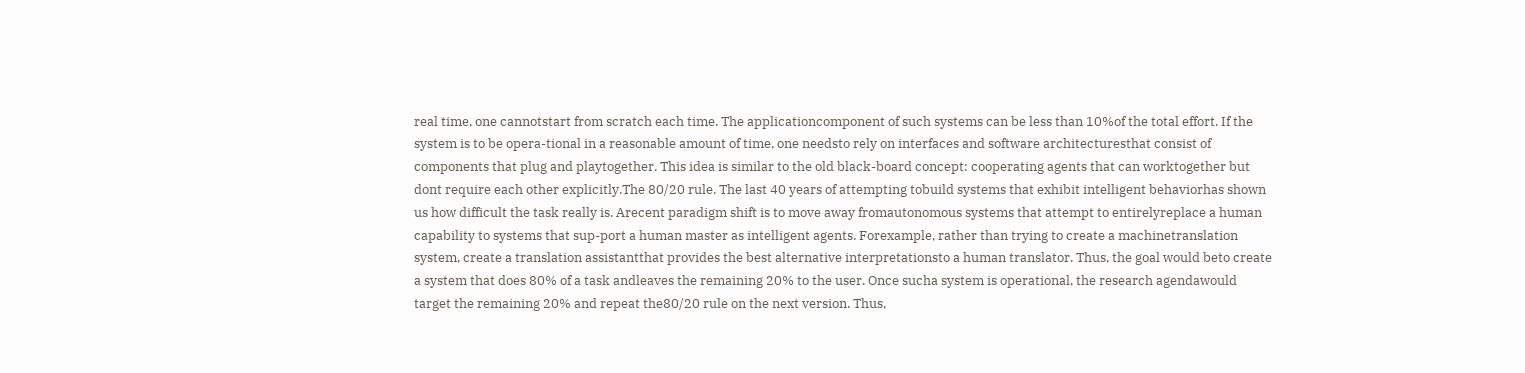real time, one cannotstart from scratch each time. The applicationcomponent of such systems can be less than 10%of the total effort. If the system is to be opera-tional in a reasonable amount of time, one needsto rely on interfaces and software architecturesthat consist of components that plug and playtogether. This idea is similar to the old black-board concept: cooperating agents that can worktogether but dont require each other explicitly.The 80/20 rule. The last 40 years of attempting tobuild systems that exhibit intelligent behaviorhas shown us how difficult the task really is. Arecent paradigm shift is to move away fromautonomous systems that attempt to entirelyreplace a human capability to systems that sup-port a human master as intelligent agents. Forexample, rather than trying to create a machinetranslation system, create a translation assistantthat provides the best alternative interpretationsto a human translator. Thus, the goal would beto create a system that does 80% of a task andleaves the remaining 20% to the user. Once sucha system is operational, the research agendawould target the remaining 20% and repeat the80/20 rule on the next version. Thus,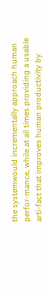the systemwould incrementally approach human perfor-mance, while at all times providing a usable arti-fact that improves human productivity by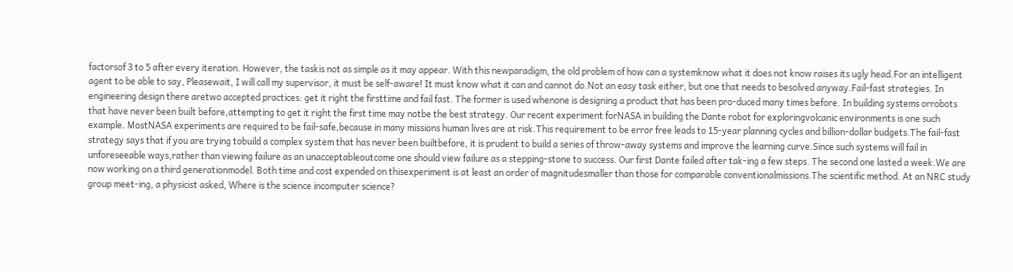factorsof 3 to 5 after every iteration. However, the taskis not as simple as it may appear. With this newparadigm, the old problem of how can a systemknow what it does not know raises its ugly head.For an intelligent agent to be able to say, Pleasewait, I will call my supervisor, it must be self-aware! It must know what it can and cannot do.Not an easy task either, but one that needs to besolved anyway.Fail-fast strategies. In engineering design there aretwo accepted practices: get it right the firsttime and fail fast. The former is used whenone is designing a product that has been pro-duced many times before. In building systems orrobots that have never been built before,attempting to get it right the first time may notbe the best strategy. Our recent experiment forNASA in building the Dante robot for exploringvolcanic environments is one such example. MostNASA experiments are required to be fail-safe,because in many missions human lives are at risk.This requirement to be error free leads to 15-year planning cycles and billion-dollar budgets.The fail-fast strategy says that if you are trying tobuild a complex system that has never been builtbefore, it is prudent to build a series of throw-away systems and improve the learning curve.Since such systems will fail in unforeseeable ways,rather than viewing failure as an unacceptableoutcome one should view failure as a stepping-stone to success. Our first Dante failed after tak-ing a few steps. The second one lasted a week.We are now working on a third generationmodel. Both time and cost expended on thisexperiment is at least an order of magnitudesmaller than those for comparable conventionalmissions.The scientific method. At an NRC study group meet-ing, a physicist asked, Where is the science incomputer science?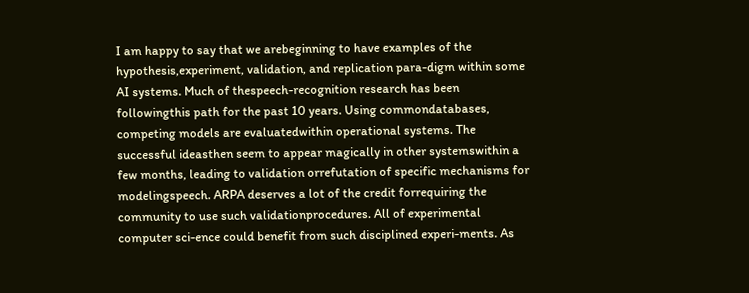I am happy to say that we arebeginning to have examples of the hypothesis,experiment, validation, and replication para-digm within some AI systems. Much of thespeech-recognition research has been followingthis path for the past 10 years. Using commondatabases, competing models are evaluatedwithin operational systems. The successful ideasthen seem to appear magically in other systemswithin a few months, leading to validation orrefutation of specific mechanisms for modelingspeech. ARPA deserves a lot of the credit forrequiring the community to use such validationprocedures. All of experimental computer sci-ence could benefit from such disciplined experi-ments. As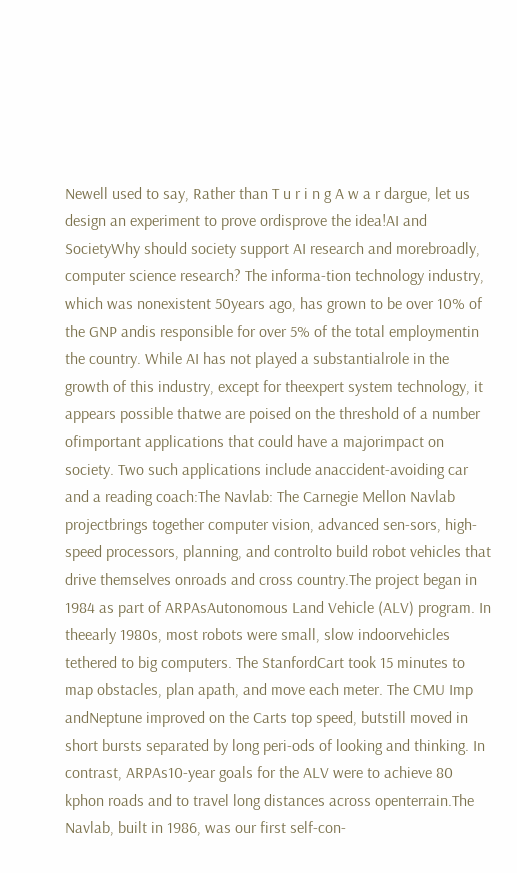Newell used to say, Rather than T u r i n g A w a r dargue, let us design an experiment to prove ordisprove the idea!AI and SocietyWhy should society support AI research and morebroadly, computer science research? The informa-tion technology industry, which was nonexistent 50years ago, has grown to be over 10% of the GNP andis responsible for over 5% of the total employmentin the country. While AI has not played a substantialrole in the growth of this industry, except for theexpert system technology, it appears possible thatwe are poised on the threshold of a number ofimportant applications that could have a majorimpact on society. Two such applications include anaccident-avoiding car and a reading coach:The Navlab: The Carnegie Mellon Navlab projectbrings together computer vision, advanced sen-sors, high-speed processors, planning, and controlto build robot vehicles that drive themselves onroads and cross country.The project began in 1984 as part of ARPAsAutonomous Land Vehicle (ALV) program. In theearly 1980s, most robots were small, slow indoorvehicles tethered to big computers. The StanfordCart took 15 minutes to map obstacles, plan apath, and move each meter. The CMU Imp andNeptune improved on the Carts top speed, butstill moved in short bursts separated by long peri-ods of looking and thinking. In contrast, ARPAs10-year goals for the ALV were to achieve 80 kphon roads and to travel long distances across openterrain.The Navlab, built in 1986, was our first self-con-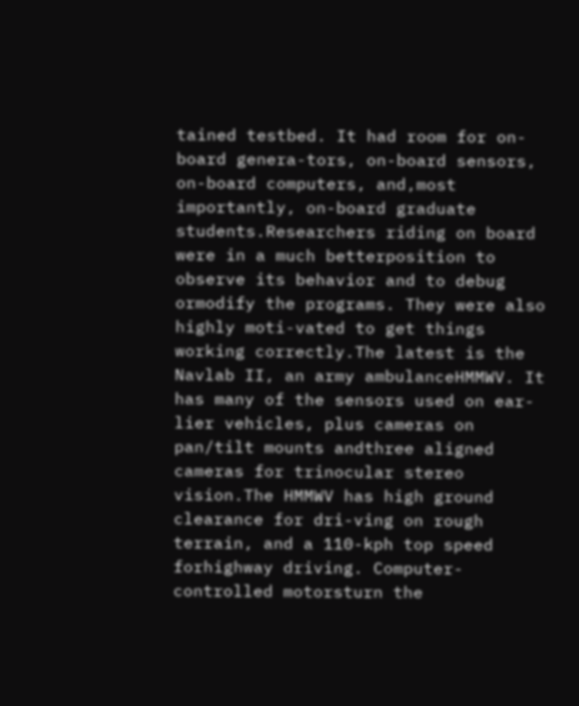tained testbed. It had room for on-board genera-tors, on-board sensors, on-board computers, and,most importantly, on-board graduate students.Researchers riding on board were in a much betterposition to observe its behavior and to debug ormodify the programs. They were also highly moti-vated to get things working correctly.The latest is the Navlab II, an army ambulanceHMMWV. It has many of the sensors used on ear-lier vehicles, plus cameras on pan/tilt mounts andthree aligned cameras for trinocular stereo vision.The HMMWV has high ground clearance for dri-ving on rough terrain, and a 110-kph top speed forhighway driving. Computer-controlled motorsturn the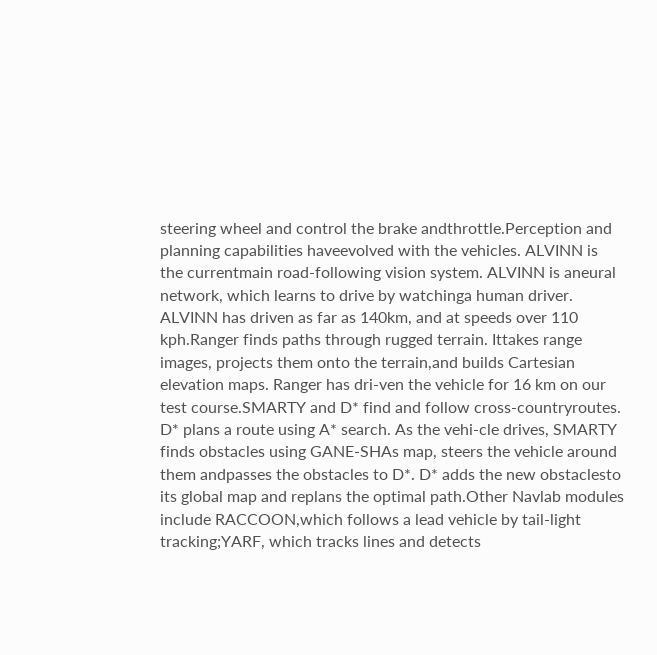steering wheel and control the brake andthrottle.Perception and planning capabilities haveevolved with the vehicles. ALVINN is the currentmain road-following vision system. ALVINN is aneural network, which learns to drive by watchinga human driver. ALVINN has driven as far as 140km, and at speeds over 110 kph.Ranger finds paths through rugged terrain. Ittakes range images, projects them onto the terrain,and builds Cartesian elevation maps. Ranger has dri-ven the vehicle for 16 km on our test course.SMARTY and D* find and follow cross-countryroutes. D* plans a route using A* search. As the vehi-cle drives, SMARTY finds obstacles using GANE-SHAs map, steers the vehicle around them andpasses the obstacles to D*. D* adds the new obstaclesto its global map and replans the optimal path.Other Navlab modules include RACCOON,which follows a lead vehicle by tail-light tracking;YARF, which tracks lines and detects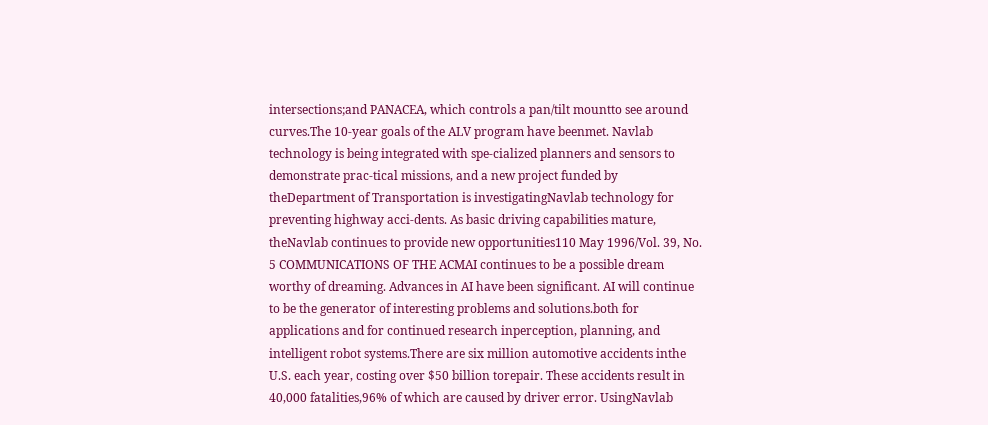intersections;and PANACEA, which controls a pan/tilt mountto see around curves.The 10-year goals of the ALV program have beenmet. Navlab technology is being integrated with spe-cialized planners and sensors to demonstrate prac-tical missions, and a new project funded by theDepartment of Transportation is investigatingNavlab technology for preventing highway acci-dents. As basic driving capabilities mature, theNavlab continues to provide new opportunities110 May 1996/Vol. 39, No. 5 COMMUNICATIONS OF THE ACMAI continues to be a possible dream worthy of dreaming. Advances in AI have been significant. AI will continue to be the generator of interesting problems and solutions.both for applications and for continued research inperception, planning, and intelligent robot systems.There are six million automotive accidents inthe U.S. each year, costing over $50 billion torepair. These accidents result in 40,000 fatalities,96% of which are caused by driver error. UsingNavlab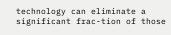technology can eliminate a significant frac-tion of those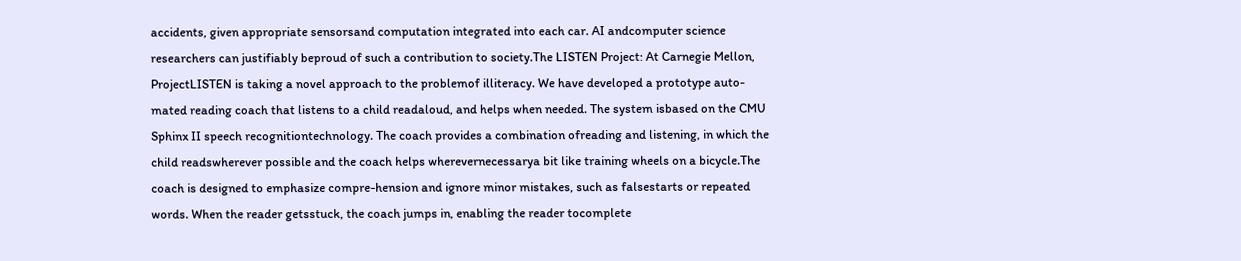accidents, given appropriate sensorsand computation integrated into each car. AI andcomputer science researchers can justifiably beproud of such a contribution to society.The LISTEN Project: At Carnegie Mellon, ProjectLISTEN is taking a novel approach to the problemof illiteracy. We have developed a prototype auto-mated reading coach that listens to a child readaloud, and helps when needed. The system isbased on the CMU Sphinx II speech recognitiontechnology. The coach provides a combination ofreading and listening, in which the child readswherever possible and the coach helps wherevernecessarya bit like training wheels on a bicycle.The coach is designed to emphasize compre-hension and ignore minor mistakes, such as falsestarts or repeated words. When the reader getsstuck, the coach jumps in, enabling the reader tocomplete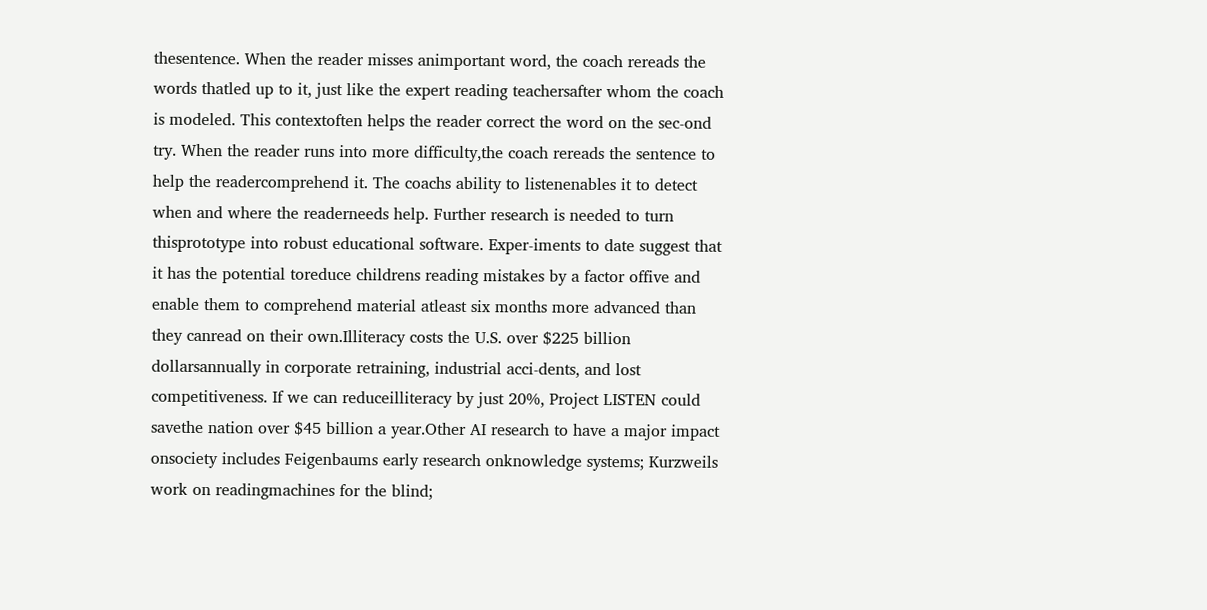thesentence. When the reader misses animportant word, the coach rereads the words thatled up to it, just like the expert reading teachersafter whom the coach is modeled. This contextoften helps the reader correct the word on the sec-ond try. When the reader runs into more difficulty,the coach rereads the sentence to help the readercomprehend it. The coachs ability to listenenables it to detect when and where the readerneeds help. Further research is needed to turn thisprototype into robust educational software. Exper-iments to date suggest that it has the potential toreduce childrens reading mistakes by a factor offive and enable them to comprehend material atleast six months more advanced than they canread on their own.Illiteracy costs the U.S. over $225 billion dollarsannually in corporate retraining, industrial acci-dents, and lost competitiveness. If we can reduceilliteracy by just 20%, Project LISTEN could savethe nation over $45 billion a year.Other AI research to have a major impact onsociety includes Feigenbaums early research onknowledge systems; Kurzweils work on readingmachines for the blind;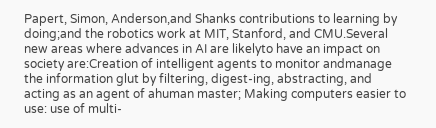Papert, Simon, Anderson,and Shanks contributions to learning by doing;and the robotics work at MIT, Stanford, and CMU.Several new areas where advances in AI are likelyto have an impact on society are:Creation of intelligent agents to monitor andmanage the information glut by filtering, digest-ing, abstracting, and acting as an agent of ahuman master; Making computers easier to use: use of multi-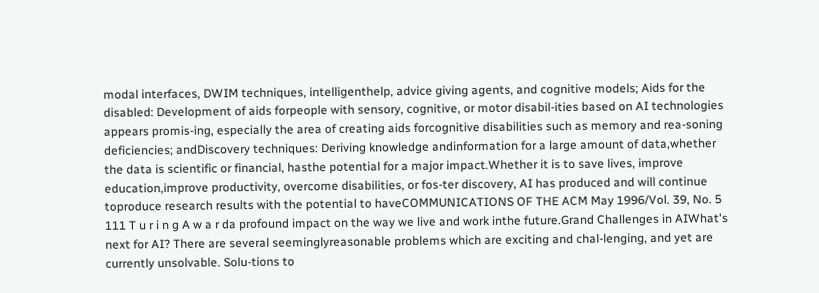modal interfaces, DWIM techniques, intelligenthelp, advice giving agents, and cognitive models; Aids for the disabled: Development of aids forpeople with sensory, cognitive, or motor disabil-ities based on AI technologies appears promis-ing, especially the area of creating aids forcognitive disabilities such as memory and rea-soning deficiencies; andDiscovery techniques: Deriving knowledge andinformation for a large amount of data,whether the data is scientific or financial, hasthe potential for a major impact.Whether it is to save lives, improve education,improve productivity, overcome disabilities, or fos-ter discovery, AI has produced and will continue toproduce research results with the potential to haveCOMMUNICATIONS OF THE ACM May 1996/Vol. 39, No. 5 111 T u r i n g A w a r da profound impact on the way we live and work inthe future.Grand Challenges in AIWhat's next for AI? There are several seeminglyreasonable problems which are exciting and chal-lenging, and yet are currently unsolvable. Solu-tions to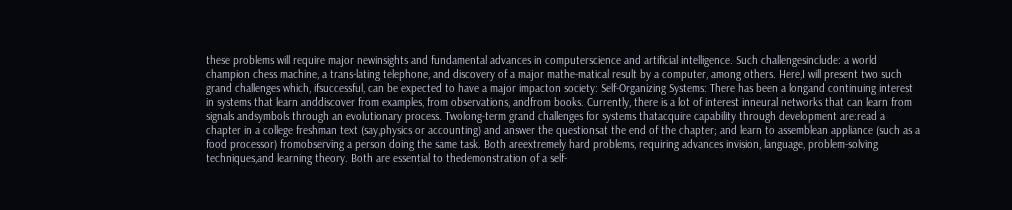these problems will require major newinsights and fundamental advances in computerscience and artificial intelligence. Such challengesinclude: a world champion chess machine, a trans-lating telephone, and discovery of a major mathe-matical result by a computer, among others. Here,I will present two such grand challenges which, ifsuccessful, can be expected to have a major impacton society: Self-Organizing Systems: There has been a longand continuing interest in systems that learn anddiscover from examples, from observations, andfrom books. Currently, there is a lot of interest inneural networks that can learn from signals andsymbols through an evolutionary process. Twolong-term grand challenges for systems thatacquire capability through development are:read a chapter in a college freshman text (say,physics or accounting) and answer the questionsat the end of the chapter; and learn to assemblean appliance (such as a food processor) fromobserving a person doing the same task. Both areextremely hard problems, requiring advances invision, language, problem-solving techniques,and learning theory. Both are essential to thedemonstration of a self-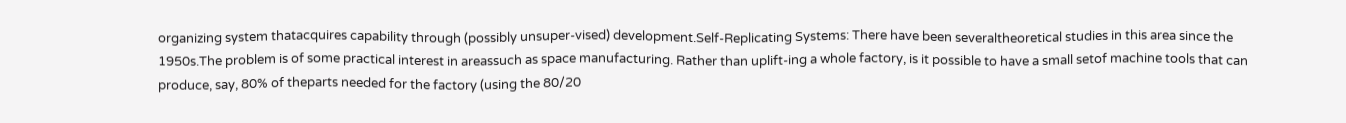organizing system thatacquires capability through (possibly unsuper-vised) development.Self-Replicating Systems: There have been severaltheoretical studies in this area since the 1950s.The problem is of some practical interest in areassuch as space manufacturing. Rather than uplift-ing a whole factory, is it possible to have a small setof machine tools that can produce, say, 80% of theparts needed for the factory (using the 80/20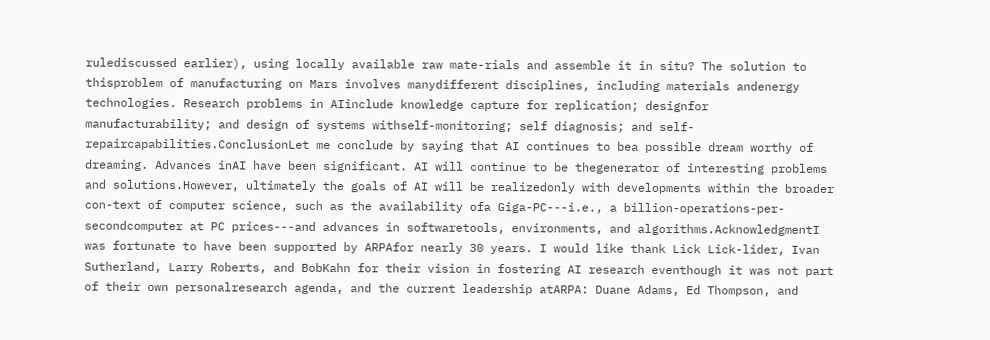rulediscussed earlier), using locally available raw mate-rials and assemble it in situ? The solution to thisproblem of manufacturing on Mars involves manydifferent disciplines, including materials andenergy technologies. Research problems in AIinclude knowledge capture for replication; designfor manufacturability; and design of systems withself-monitoring; self diagnosis; and self-repaircapabilities.ConclusionLet me conclude by saying that AI continues to bea possible dream worthy of dreaming. Advances inAI have been significant. AI will continue to be thegenerator of interesting problems and solutions.However, ultimately the goals of AI will be realizedonly with developments within the broader con-text of computer science, such as the availability ofa Giga-PC---i.e., a billion-operations-per-secondcomputer at PC prices---and advances in softwaretools, environments, and algorithms.AcknowledgmentI was fortunate to have been supported by ARPAfor nearly 30 years. I would like thank Lick Lick-lider, Ivan Sutherland, Larry Roberts, and BobKahn for their vision in fostering AI research eventhough it was not part of their own personalresearch agenda, and the current leadership atARPA: Duane Adams, Ed Thompson, and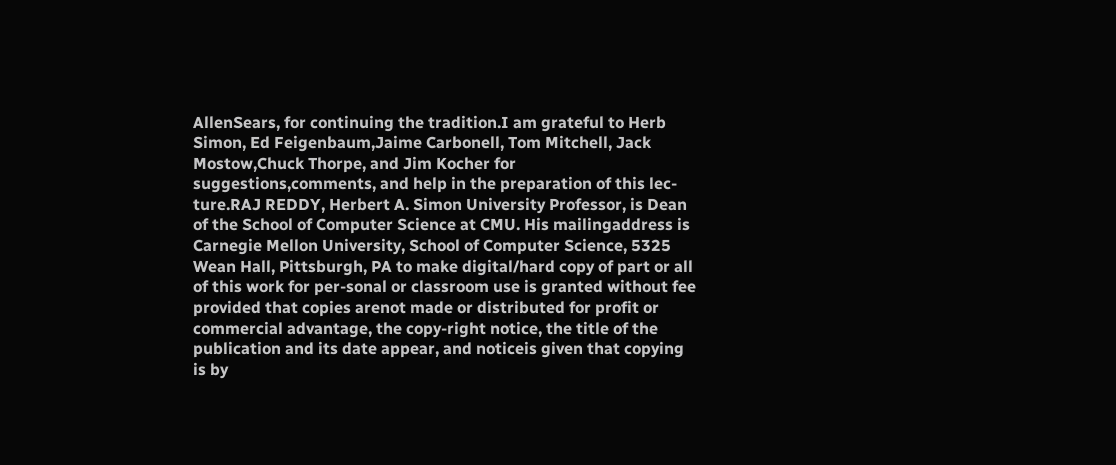AllenSears, for continuing the tradition.I am grateful to Herb Simon, Ed Feigenbaum,Jaime Carbonell, Tom Mitchell, Jack Mostow,Chuck Thorpe, and Jim Kocher for suggestions,comments, and help in the preparation of this lec-ture.RAJ REDDY, Herbert A. Simon University Professor, is Dean of the School of Computer Science at CMU. His mailingaddress is Carnegie Mellon University, School of Computer Science, 5325 Wean Hall, Pittsburgh, PA to make digital/hard copy of part or all of this work for per-sonal or classroom use is granted without fee provided that copies arenot made or distributed for profit or commercial advantage, the copy-right notice, the title of the publication and its date appear, and noticeis given that copying is by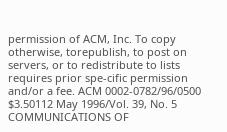permission of ACM, Inc. To copy otherwise, torepublish, to post on servers, or to redistribute to lists requires prior spe-cific permission and/or a fee. ACM 0002-0782/96/0500 $3.50112 May 1996/Vol. 39, No. 5 COMMUNICATIONS OF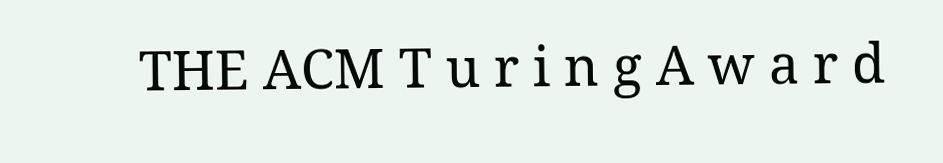THE ACM T u r i n g A w a r d